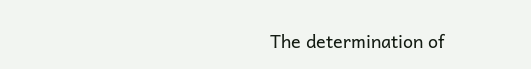The determination of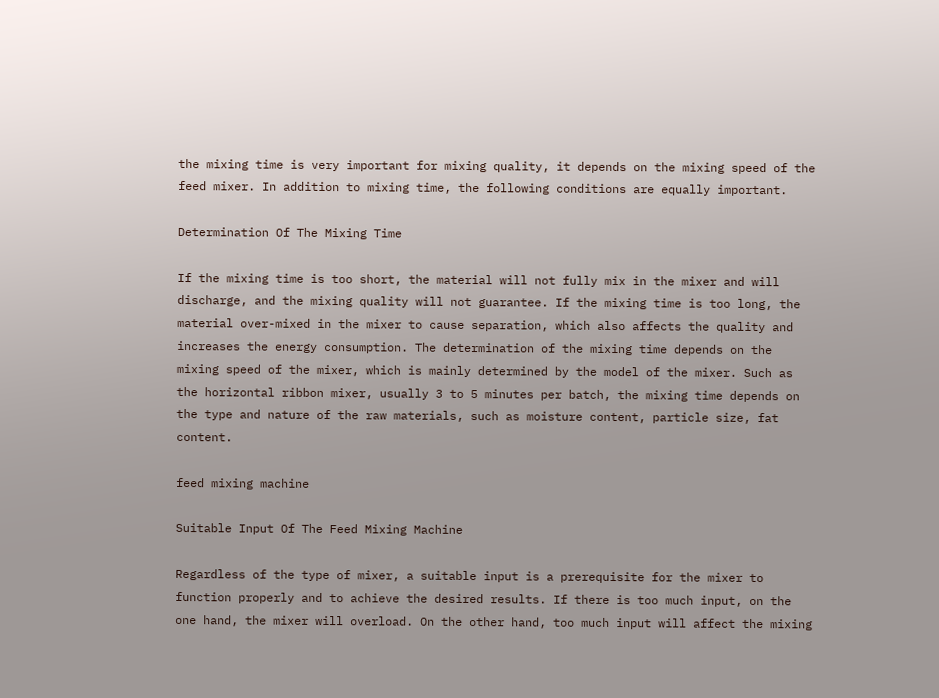the mixing time is very important for mixing quality, it depends on the mixing speed of the feed mixer. In addition to mixing time, the following conditions are equally important.

Determination Of The Mixing Time

If the mixing time is too short, the material will not fully mix in the mixer and will discharge, and the mixing quality will not guarantee. If the mixing time is too long, the material over-mixed in the mixer to cause separation, which also affects the quality and increases the energy consumption. The determination of the mixing time depends on the mixing speed of the mixer, which is mainly determined by the model of the mixer. Such as the horizontal ribbon mixer, usually 3 to 5 minutes per batch, the mixing time depends on the type and nature of the raw materials, such as moisture content, particle size, fat content.

feed mixing machine

Suitable Input Of The Feed Mixing Machine

Regardless of the type of mixer, a suitable input is a prerequisite for the mixer to function properly and to achieve the desired results. If there is too much input, on the one hand, the mixer will overload. On the other hand, too much input will affect the mixing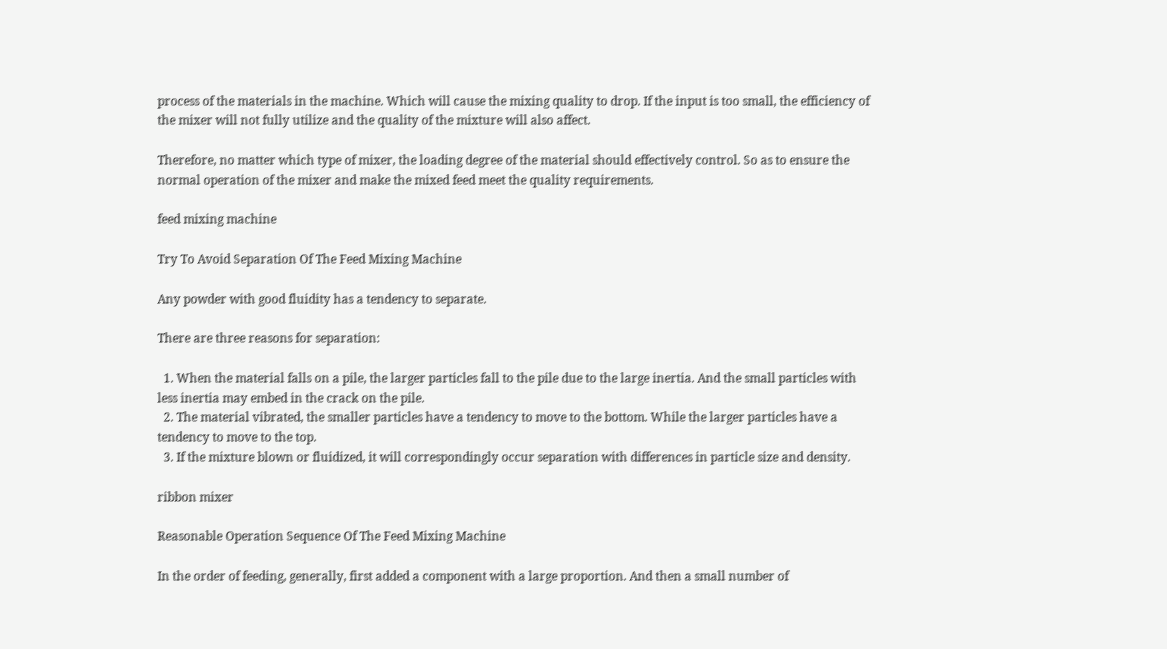process of the materials in the machine. Which will cause the mixing quality to drop. If the input is too small, the efficiency of the mixer will not fully utilize and the quality of the mixture will also affect.

Therefore, no matter which type of mixer, the loading degree of the material should effectively control. So as to ensure the normal operation of the mixer and make the mixed feed meet the quality requirements.

feed mixing machine

Try To Avoid Separation Of The Feed Mixing Machine

Any powder with good fluidity has a tendency to separate.

There are three reasons for separation:

  1. When the material falls on a pile, the larger particles fall to the pile due to the large inertia. And the small particles with less inertia may embed in the crack on the pile.
  2. The material vibrated, the smaller particles have a tendency to move to the bottom. While the larger particles have a tendency to move to the top.
  3. If the mixture blown or fluidized, it will correspondingly occur separation with differences in particle size and density.

ribbon mixer

Reasonable Operation Sequence Of The Feed Mixing Machine

In the order of feeding, generally, first added a component with a large proportion. And then a small number of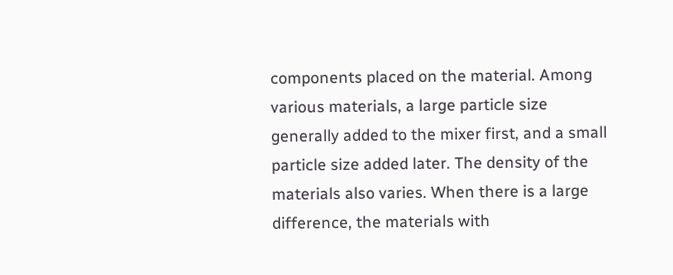components placed on the material. Among various materials, a large particle size generally added to the mixer first, and a small particle size added later. The density of the materials also varies. When there is a large difference, the materials with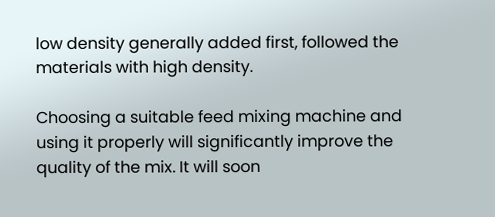low density generally added first, followed the materials with high density.

Choosing a suitable feed mixing machine and using it properly will significantly improve the quality of the mix. It will soon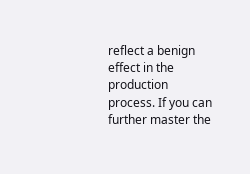reflect a benign effect in the production process. If you can further master the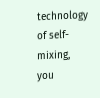technology of self-mixing, you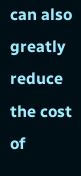can also greatly reduce the cost of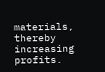materials, thereby increasing profits.